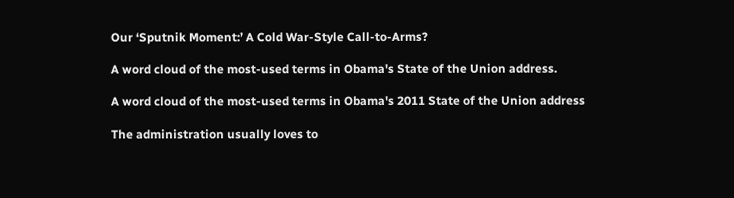Our ‘Sputnik Moment:’ A Cold War-Style Call-to-Arms?

A word cloud of the most-used terms in Obama's State of the Union address.

A word cloud of the most-used terms in Obama's 2011 State of the Union address

The administration usually loves to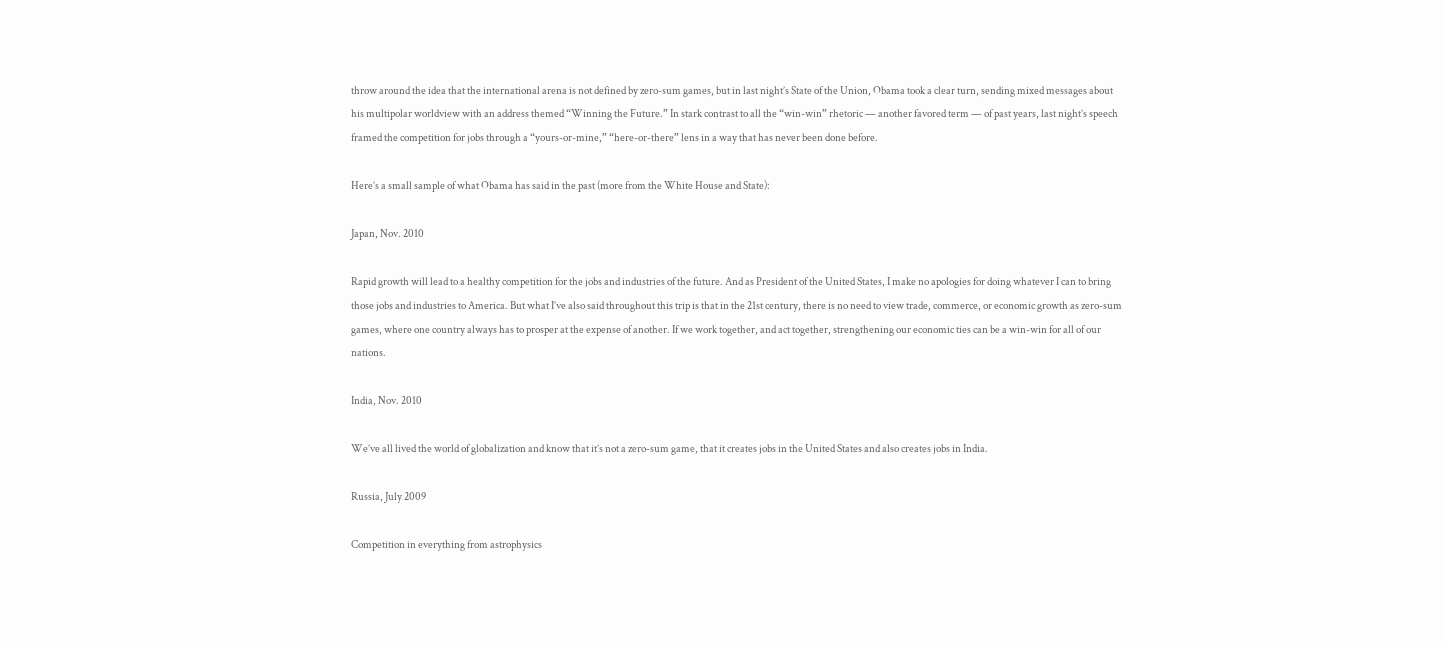throw around the idea that the international arena is not defined by zero-sum games, but in last night’s State of the Union, Obama took a clear turn, sending mixed messages about his multipolar worldview with an address themed “Winning the Future.” In stark contrast to all the “win-win” rhetoric — another favored term — of past years, last night’s speech framed the competition for jobs through a “yours-or-mine,” “here-or-there” lens in a way that has never been done before.

Here’s a small sample of what Obama has said in the past (more from the White House and State):

Japan, Nov. 2010

Rapid growth will lead to a healthy competition for the jobs and industries of the future. And as President of the United States, I make no apologies for doing whatever I can to bring those jobs and industries to America. But what I’ve also said throughout this trip is that in the 21st century, there is no need to view trade, commerce, or economic growth as zero-sum games, where one country always has to prosper at the expense of another. If we work together, and act together, strengthening our economic ties can be a win-win for all of our nations.

India, Nov. 2010

We’ve all lived the world of globalization and know that it’s not a zero-sum game, that it creates jobs in the United States and also creates jobs in India.

Russia, July 2009

Competition in everything from astrophysics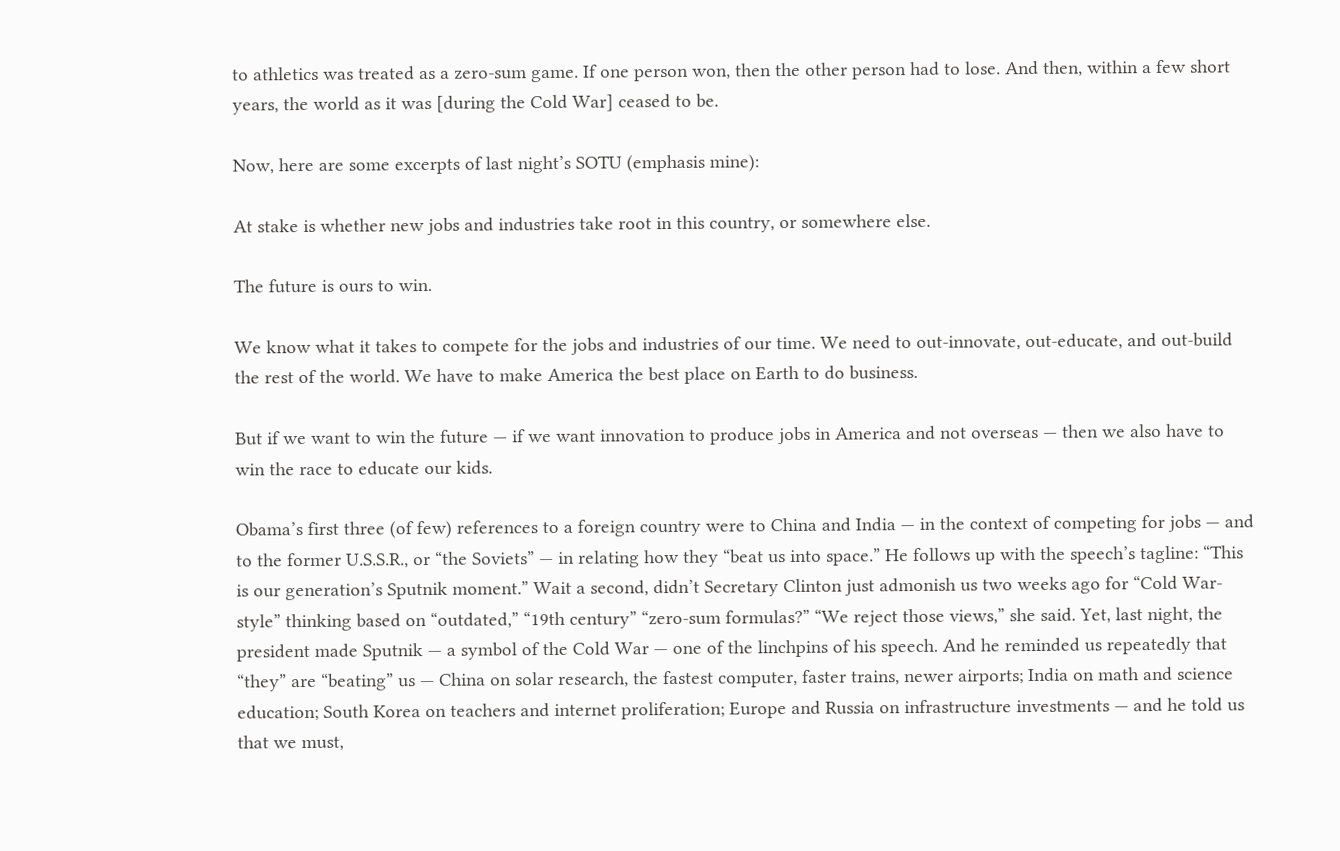to athletics was treated as a zero-sum game. If one person won, then the other person had to lose. And then, within a few short years, the world as it was [during the Cold War] ceased to be.

Now, here are some excerpts of last night’s SOTU (emphasis mine):

At stake is whether new jobs and industries take root in this country, or somewhere else.

The future is ours to win.

We know what it takes to compete for the jobs and industries of our time. We need to out-innovate, out-educate, and out-build the rest of the world. We have to make America the best place on Earth to do business.

But if we want to win the future — if we want innovation to produce jobs in America and not overseas — then we also have to win the race to educate our kids.

Obama’s first three (of few) references to a foreign country were to China and India — in the context of competing for jobs — and to the former U.S.S.R., or “the Soviets” — in relating how they “beat us into space.” He follows up with the speech’s tagline: “This is our generation’s Sputnik moment.” Wait a second, didn’t Secretary Clinton just admonish us two weeks ago for “Cold War-style” thinking based on “outdated,” “19th century” “zero-sum formulas?” “We reject those views,” she said. Yet, last night, the president made Sputnik — a symbol of the Cold War — one of the linchpins of his speech. And he reminded us repeatedly that “they” are “beating” us — China on solar research, the fastest computer, faster trains, newer airports; India on math and science education; South Korea on teachers and internet proliferation; Europe and Russia on infrastructure investments — and he told us that we must,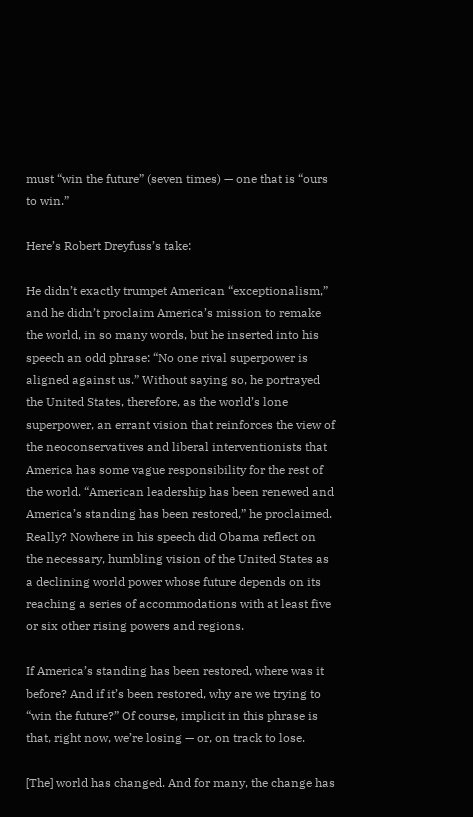must “win the future” (seven times) — one that is “ours to win.”

Here’s Robert Dreyfuss’s take:

He didn’t exactly trumpet American “exceptionalism,” and he didn’t proclaim America’s mission to remake the world, in so many words, but he inserted into his speech an odd phrase: “No one rival superpower is aligned against us.” Without saying so, he portrayed the United States, therefore, as the world’s lone superpower, an errant vision that reinforces the view of the neoconservatives and liberal interventionists that America has some vague responsibility for the rest of the world. “American leadership has been renewed and America’s standing has been restored,” he proclaimed. Really? Nowhere in his speech did Obama reflect on the necessary, humbling vision of the United States as a declining world power whose future depends on its reaching a series of accommodations with at least five or six other rising powers and regions.

If America’s standing has been restored, where was it before? And if it’s been restored, why are we trying to “win the future?” Of course, implicit in this phrase is that, right now, we’re losing — or, on track to lose.

[The] world has changed. And for many, the change has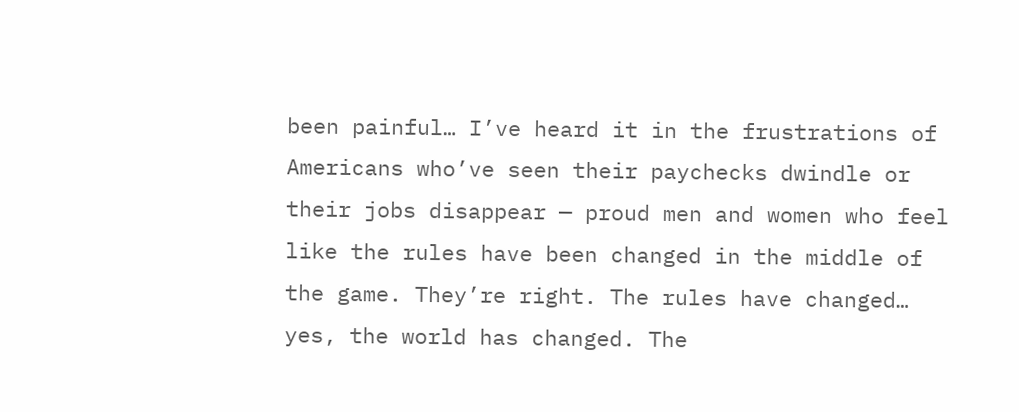been painful… I’ve heard it in the frustrations of Americans who’ve seen their paychecks dwindle or their jobs disappear — proud men and women who feel like the rules have been changed in the middle of the game. They’re right. The rules have changed… yes, the world has changed. The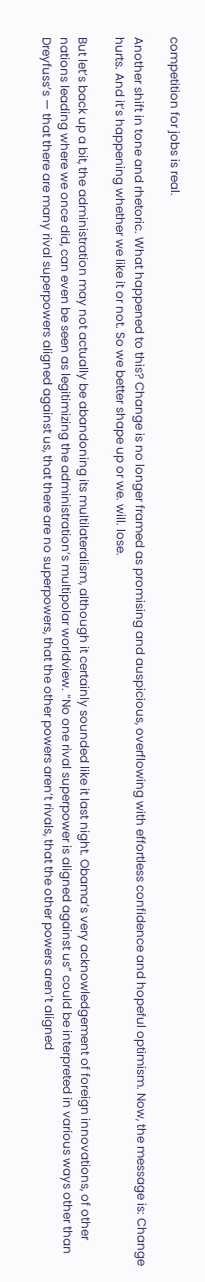competition for jobs is real.

Another shift in tone and rhetoric. What happened to this? Change is no longer framed as promising and auspicious, overflowing with effortless confidence and hopeful optimism. Now, the message is: Change hurts. And it’s happening whether we like it or not. So we better shape up or we. will. lose.

But let’s back up a bit, the administration may not actually be abandoning its multilateralism, although it certainly sounded like it last night. Obama’s very acknowledgement of foreign innovations, of other nations leading where we once did, can even be seen as legitimizing the administration’s multipolar worldview. “No one rival superpower is aligned against us” could be interpreted in various ways other than Dreyfuss’s — that there are many rival superpowers aligned against us, that there are no superpowers, that the other powers aren’t rivals, that the other powers aren’t aligned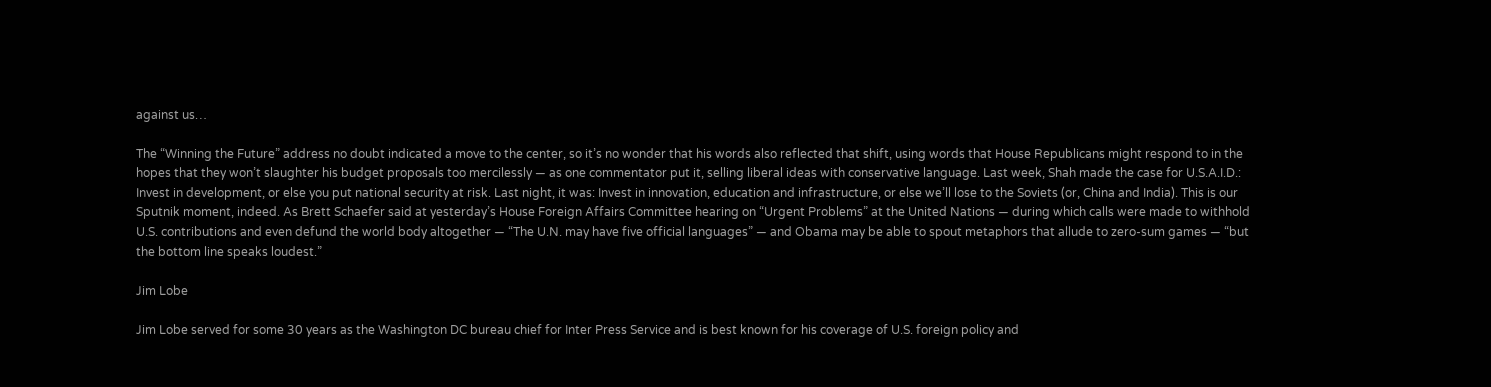against us…

The “Winning the Future” address no doubt indicated a move to the center, so it’s no wonder that his words also reflected that shift, using words that House Republicans might respond to in the hopes that they won’t slaughter his budget proposals too mercilessly — as one commentator put it, selling liberal ideas with conservative language. Last week, Shah made the case for U.S.A.I.D.: Invest in development, or else you put national security at risk. Last night, it was: Invest in innovation, education and infrastructure, or else we’ll lose to the Soviets (or, China and India). This is our Sputnik moment, indeed. As Brett Schaefer said at yesterday’s House Foreign Affairs Committee hearing on “Urgent Problems” at the United Nations — during which calls were made to withhold U.S. contributions and even defund the world body altogether — “The U.N. may have five official languages” — and Obama may be able to spout metaphors that allude to zero-sum games — “but the bottom line speaks loudest.”

Jim Lobe

Jim Lobe served for some 30 years as the Washington DC bureau chief for Inter Press Service and is best known for his coverage of U.S. foreign policy and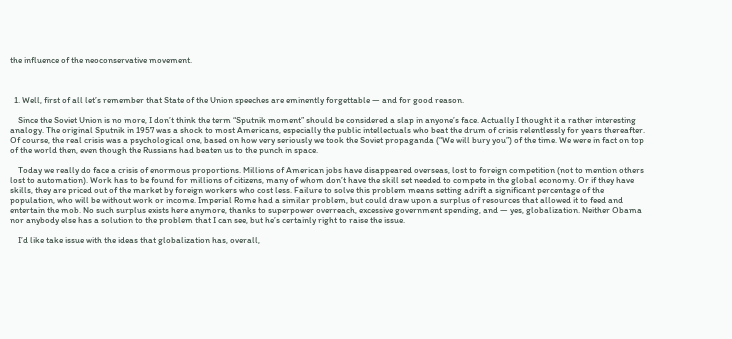the influence of the neoconservative movement.



  1. Well, first of all let’s remember that State of the Union speeches are eminently forgettable — and for good reason.

    Since the Soviet Union is no more, I don’t think the term “Sputnik moment” should be considered a slap in anyone’s face. Actually I thought it a rather interesting analogy. The original Sputnik in 1957 was a shock to most Americans, especially the public intellectuals who beat the drum of crisis relentlessly for years thereafter. Of course, the real crisis was a psychological one, based on how very seriously we took the Soviet propaganda (“We will bury you”) of the time. We were in fact on top of the world then, even though the Russians had beaten us to the punch in space.

    Today we really do face a crisis of enormous proportions. Millions of American jobs have disappeared overseas, lost to foreign competition (not to mention others lost to automation). Work has to be found for millions of citizens, many of whom don’t have the skill set needed to compete in the global economy. Or if they have skills, they are priced out of the market by foreign workers who cost less. Failure to solve this problem means setting adrift a significant percentage of the population, who will be without work or income. Imperial Rome had a similar problem, but could draw upon a surplus of resources that allowed it to feed and entertain the mob. No such surplus exists here anymore, thanks to superpower overreach, excessive government spending, and — yes, globalization. Neither Obama nor anybody else has a solution to the problem that I can see, but he’s certainly right to raise the issue.

    I’d like take issue with the ideas that globalization has, overall,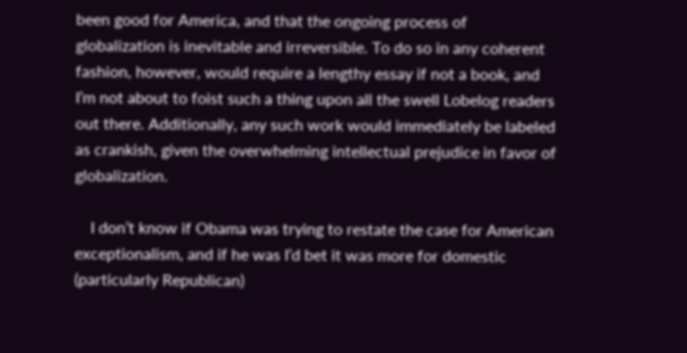been good for America, and that the ongoing process of globalization is inevitable and irreversible. To do so in any coherent fashion, however, would require a lengthy essay if not a book, and I’m not about to foist such a thing upon all the swell Lobelog readers out there. Additionally, any such work would immediately be labeled as crankish, given the overwhelming intellectual prejudice in favor of globalization.

    I don’t know if Obama was trying to restate the case for American exceptionalism, and if he was I’d bet it was more for domestic (particularly Republican)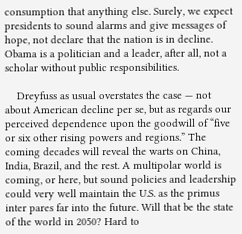consumption that anything else. Surely, we expect presidents to sound alarms and give messages of hope, not declare that the nation is in decline. Obama is a politician and a leader, after all, not a scholar without public responsibilities.

    Dreyfuss as usual overstates the case — not about American decline per se, but as regards our perceived dependence upon the goodwill of “five or six other rising powers and regions.” The coming decades will reveal the warts on China, India, Brazil, and the rest. A multipolar world is coming, or here, but sound policies and leadership could very well maintain the U.S. as the primus inter pares far into the future. Will that be the state of the world in 2050? Hard to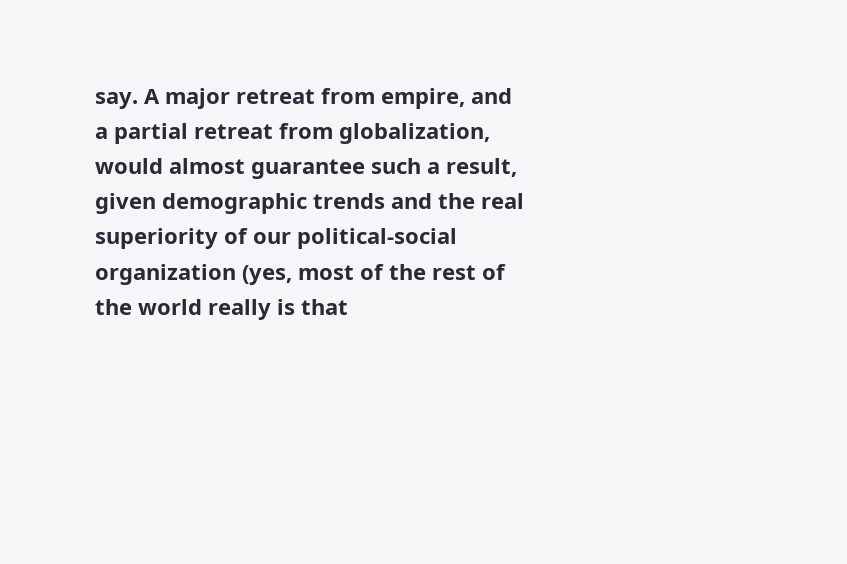say. A major retreat from empire, and a partial retreat from globalization, would almost guarantee such a result, given demographic trends and the real superiority of our political-social organization (yes, most of the rest of the world really is that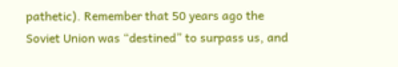pathetic). Remember that 50 years ago the Soviet Union was “destined” to surpass us, and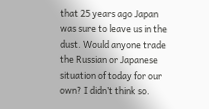that 25 years ago Japan was sure to leave us in the dust. Would anyone trade the Russian or Japanese situation of today for our own? I didn’t think so.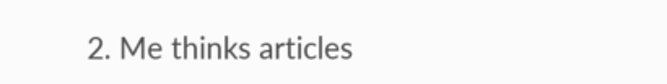2. Me thinks articles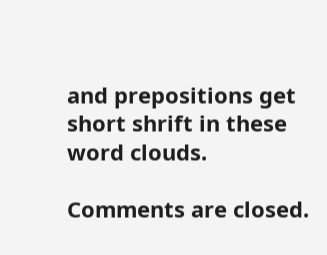and prepositions get short shrift in these word clouds.

Comments are closed.